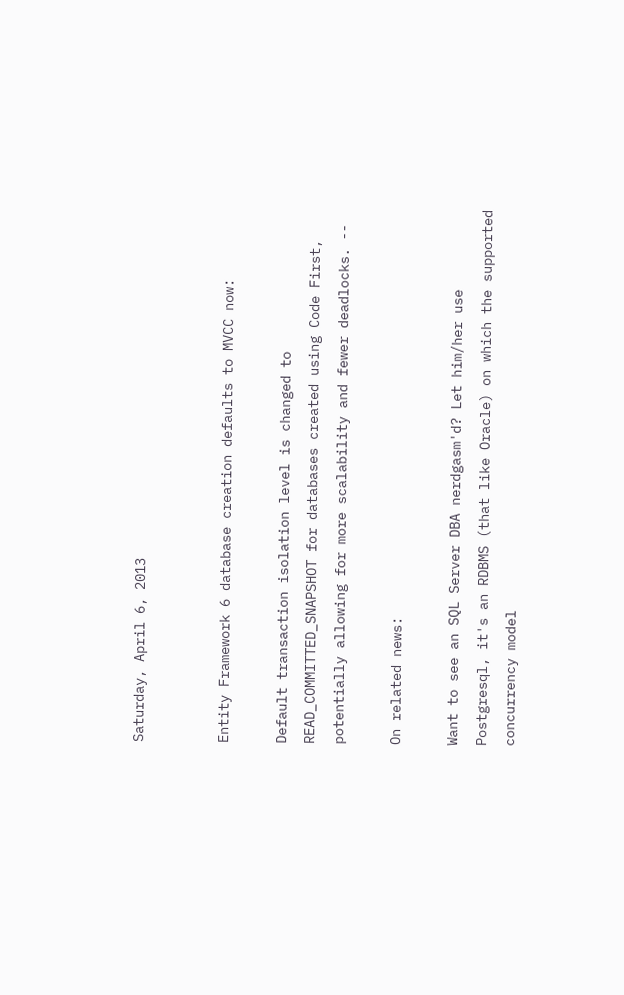Saturday, April 6, 2013


Entity Framework 6 database creation defaults to MVCC now:

Default transaction isolation level is changed to READ_COMMITTED_SNAPSHOT for databases created using Code First, potentially allowing for more scalability and fewer deadlocks. --

On related news:

Want to see an SQL Server DBA nerdgasm'd? Let him/her use Postgresql, it's an RDBMS (that like Oracle) on which the supported concurrency model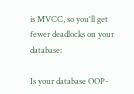is MVCC, so you'll get fewer deadlocks on your database:

Is your database OOP-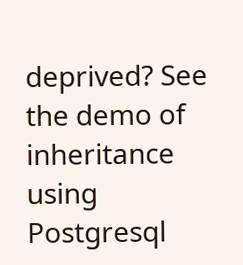deprived? See the demo of inheritance using Postgresql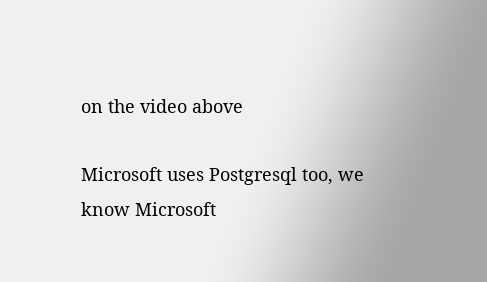on the video above

Microsoft uses Postgresql too, we know Microsoft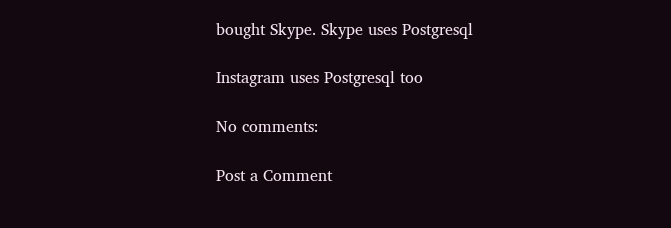bought Skype. Skype uses Postgresql

Instagram uses Postgresql too

No comments:

Post a Comment